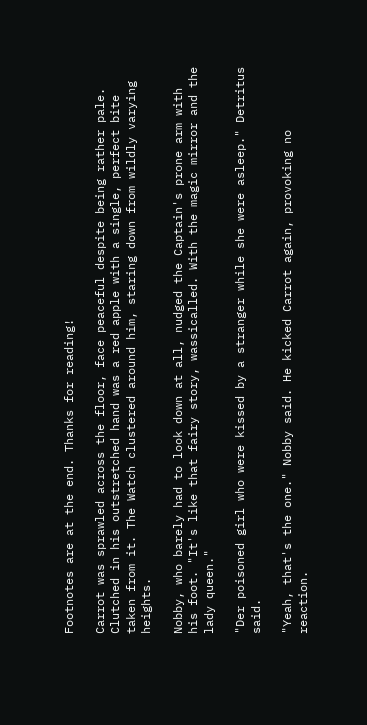Footnotes are at the end. Thanks for reading!

Carrot was sprawled across the floor, face peaceful despite being rather pale. Clutched in his outstretched hand was a red apple with a single, perfect bite taken from it. The Watch clustered around him, staring down from wildly varying heights.

Nobby, who barely had to look down at all, nudged the Captain's prone arm with his foot. "It's like that fairy story, wassicalled. With the magic mirror and the lady queen."

"Der poisoned girl who were kissed by a stranger while she were asleep." Detritus said.

"Yeah, that's the one." Nobby said. He kicked Carrot again, provoking no reaction.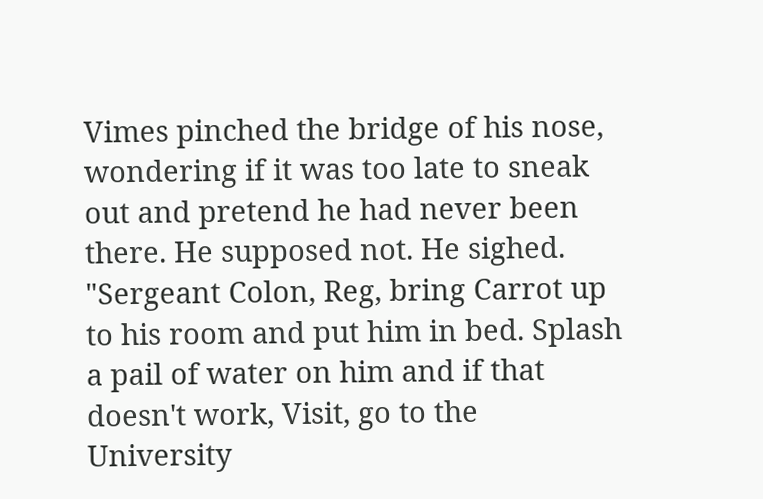Vimes pinched the bridge of his nose, wondering if it was too late to sneak out and pretend he had never been there. He supposed not. He sighed. "Sergeant Colon, Reg, bring Carrot up to his room and put him in bed. Splash a pail of water on him and if that doesn't work, Visit, go to the University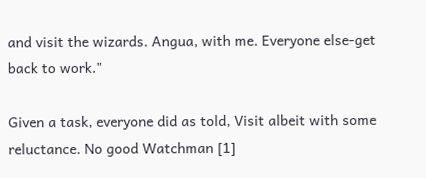and visit the wizards. Angua, with me. Everyone else-get back to work."

Given a task, everyone did as told, Visit albeit with some reluctance. No good Watchman [1]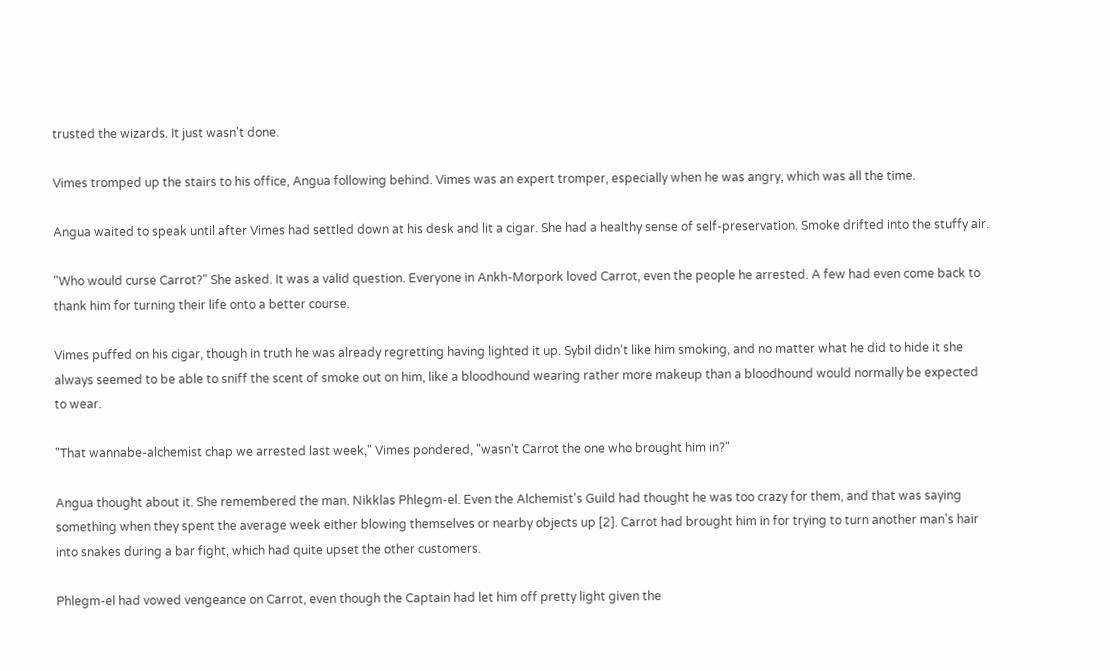trusted the wizards. It just wasn't done.

Vimes tromped up the stairs to his office, Angua following behind. Vimes was an expert tromper, especially when he was angry, which was all the time.

Angua waited to speak until after Vimes had settled down at his desk and lit a cigar. She had a healthy sense of self-preservation. Smoke drifted into the stuffy air.

"Who would curse Carrot?" She asked. It was a valid question. Everyone in Ankh-Morpork loved Carrot, even the people he arrested. A few had even come back to thank him for turning their life onto a better course.

Vimes puffed on his cigar, though in truth he was already regretting having lighted it up. Sybil didn't like him smoking, and no matter what he did to hide it she always seemed to be able to sniff the scent of smoke out on him, like a bloodhound wearing rather more makeup than a bloodhound would normally be expected to wear.

"That wannabe-alchemist chap we arrested last week," Vimes pondered, "wasn't Carrot the one who brought him in?"

Angua thought about it. She remembered the man. Nikklas Phlegm-el. Even the Alchemist's Guild had thought he was too crazy for them, and that was saying something when they spent the average week either blowing themselves or nearby objects up [2]. Carrot had brought him in for trying to turn another man's hair into snakes during a bar fight, which had quite upset the other customers.

Phlegm-el had vowed vengeance on Carrot, even though the Captain had let him off pretty light given the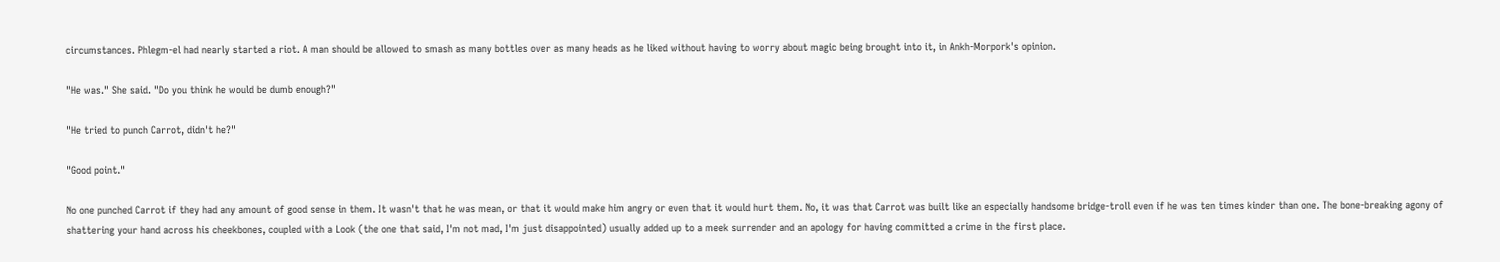circumstances. Phlegm-el had nearly started a riot. A man should be allowed to smash as many bottles over as many heads as he liked without having to worry about magic being brought into it, in Ankh-Morpork's opinion.

"He was." She said. "Do you think he would be dumb enough?"

"He tried to punch Carrot, didn't he?"

"Good point."

No one punched Carrot if they had any amount of good sense in them. It wasn't that he was mean, or that it would make him angry or even that it would hurt them. No, it was that Carrot was built like an especially handsome bridge-troll even if he was ten times kinder than one. The bone-breaking agony of shattering your hand across his cheekbones, coupled with a Look (the one that said, I'm not mad, I'm just disappointed) usually added up to a meek surrender and an apology for having committed a crime in the first place.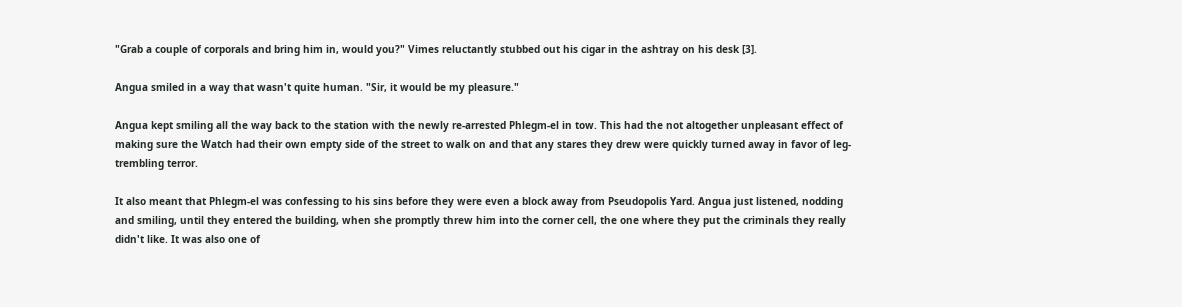"Grab a couple of corporals and bring him in, would you?" Vimes reluctantly stubbed out his cigar in the ashtray on his desk [3].

Angua smiled in a way that wasn't quite human. "Sir, it would be my pleasure."

Angua kept smiling all the way back to the station with the newly re-arrested Phlegm-el in tow. This had the not altogether unpleasant effect of making sure the Watch had their own empty side of the street to walk on and that any stares they drew were quickly turned away in favor of leg-trembling terror.

It also meant that Phlegm-el was confessing to his sins before they were even a block away from Pseudopolis Yard. Angua just listened, nodding and smiling, until they entered the building, when she promptly threw him into the corner cell, the one where they put the criminals they really didn't like. It was also one of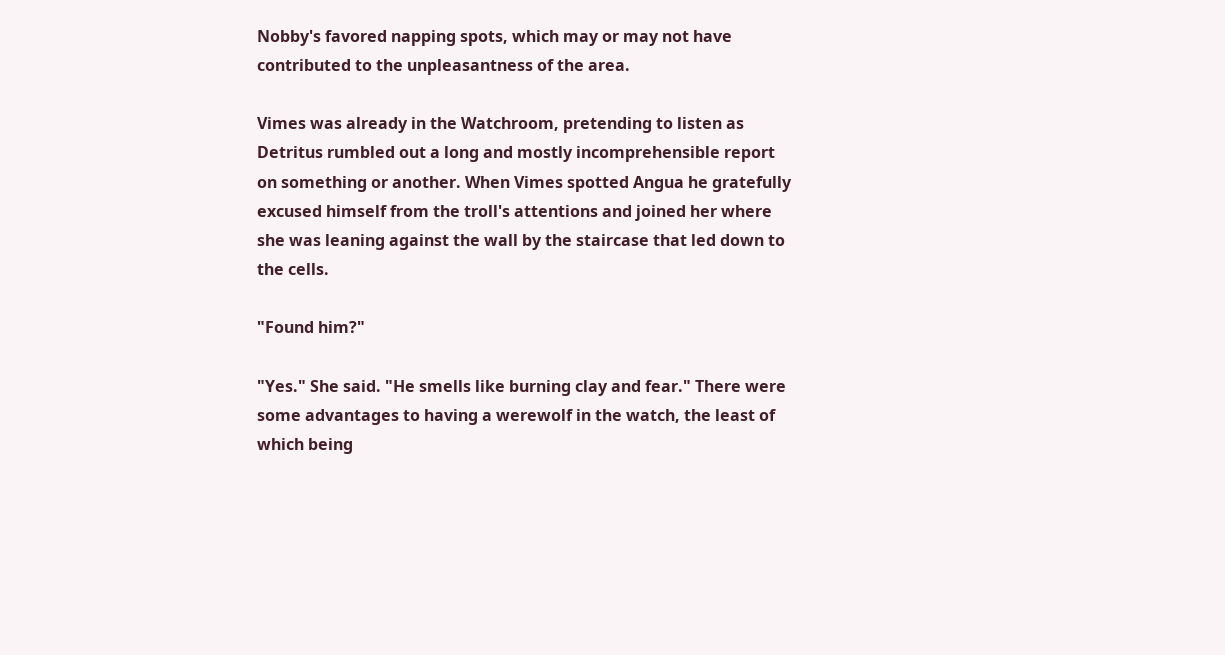Nobby's favored napping spots, which may or may not have contributed to the unpleasantness of the area.

Vimes was already in the Watchroom, pretending to listen as Detritus rumbled out a long and mostly incomprehensible report on something or another. When Vimes spotted Angua he gratefully excused himself from the troll's attentions and joined her where she was leaning against the wall by the staircase that led down to the cells.

"Found him?"

"Yes." She said. "He smells like burning clay and fear." There were some advantages to having a werewolf in the watch, the least of which being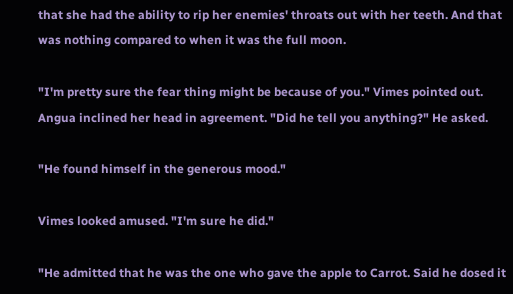that she had the ability to rip her enemies' throats out with her teeth. And that was nothing compared to when it was the full moon.

"I'm pretty sure the fear thing might be because of you." Vimes pointed out. Angua inclined her head in agreement. "Did he tell you anything?" He asked.

"He found himself in the generous mood."

Vimes looked amused. "I'm sure he did."

"He admitted that he was the one who gave the apple to Carrot. Said he dosed it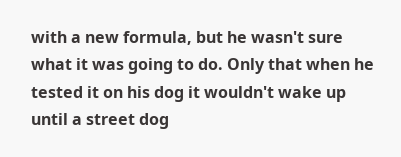with a new formula, but he wasn't sure what it was going to do. Only that when he tested it on his dog it wouldn't wake up until a street dog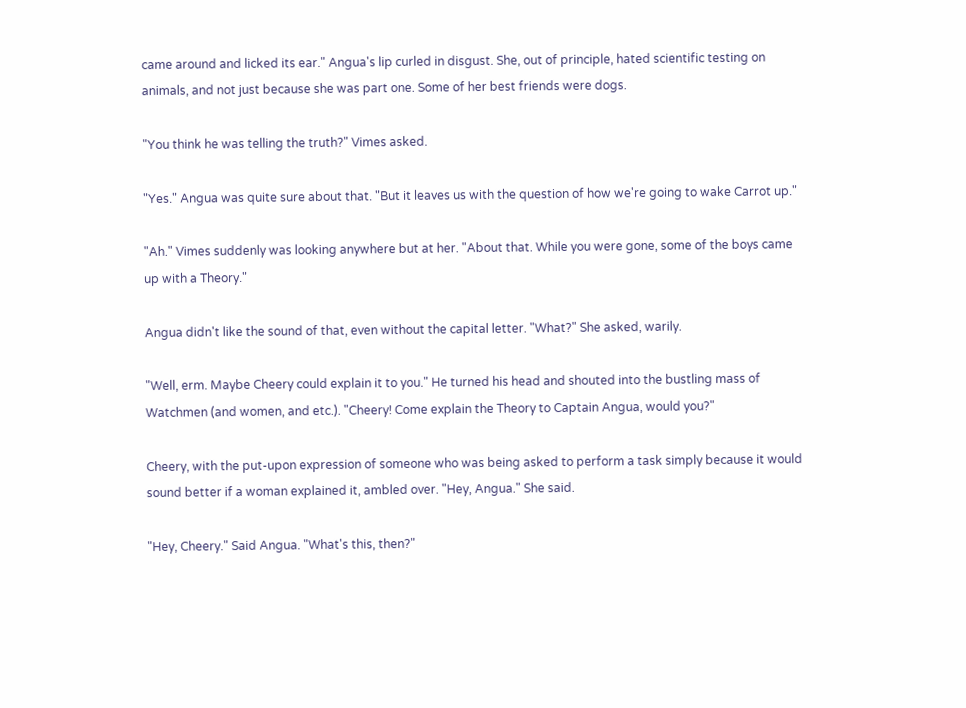came around and licked its ear." Angua's lip curled in disgust. She, out of principle, hated scientific testing on animals, and not just because she was part one. Some of her best friends were dogs.

"You think he was telling the truth?" Vimes asked.

"Yes." Angua was quite sure about that. "But it leaves us with the question of how we're going to wake Carrot up."

"Ah." Vimes suddenly was looking anywhere but at her. "About that. While you were gone, some of the boys came up with a Theory."

Angua didn't like the sound of that, even without the capital letter. "What?" She asked, warily.

"Well, erm. Maybe Cheery could explain it to you." He turned his head and shouted into the bustling mass of Watchmen (and women, and etc.). "Cheery! Come explain the Theory to Captain Angua, would you?"

Cheery, with the put-upon expression of someone who was being asked to perform a task simply because it would sound better if a woman explained it, ambled over. "Hey, Angua." She said.

"Hey, Cheery." Said Angua. "What's this, then?"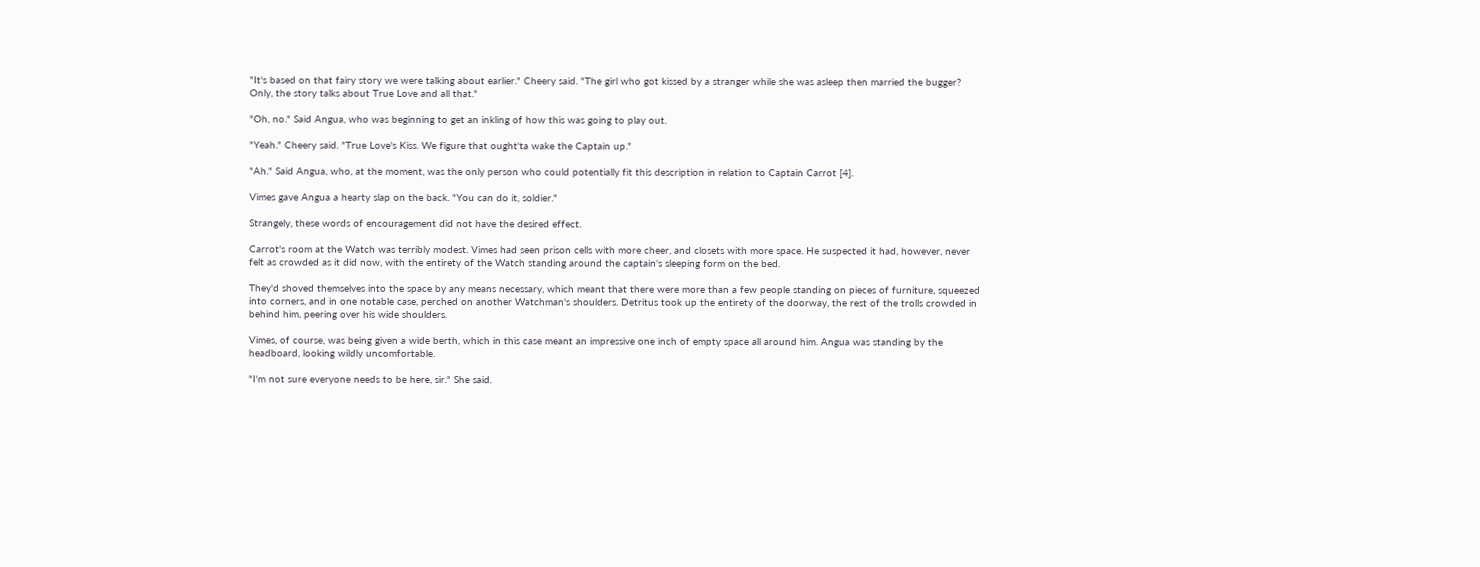"It's based on that fairy story we were talking about earlier." Cheery said. "The girl who got kissed by a stranger while she was asleep then married the bugger? Only, the story talks about True Love and all that."

"Oh, no." Said Angua, who was beginning to get an inkling of how this was going to play out.

"Yeah." Cheery said. "True Love's Kiss. We figure that ought'ta wake the Captain up."

"Ah." Said Angua, who, at the moment, was the only person who could potentially fit this description in relation to Captain Carrot [4].

Vimes gave Angua a hearty slap on the back. "You can do it, soldier."

Strangely, these words of encouragement did not have the desired effect.

Carrot's room at the Watch was terribly modest. Vimes had seen prison cells with more cheer, and closets with more space. He suspected it had, however, never felt as crowded as it did now, with the entirety of the Watch standing around the captain's sleeping form on the bed.

They'd shoved themselves into the space by any means necessary, which meant that there were more than a few people standing on pieces of furniture, squeezed into corners, and in one notable case, perched on another Watchman's shoulders. Detritus took up the entirety of the doorway, the rest of the trolls crowded in behind him, peering over his wide shoulders.

Vimes, of course, was being given a wide berth, which in this case meant an impressive one inch of empty space all around him. Angua was standing by the headboard, looking wildly uncomfortable.

"I'm not sure everyone needs to be here, sir." She said.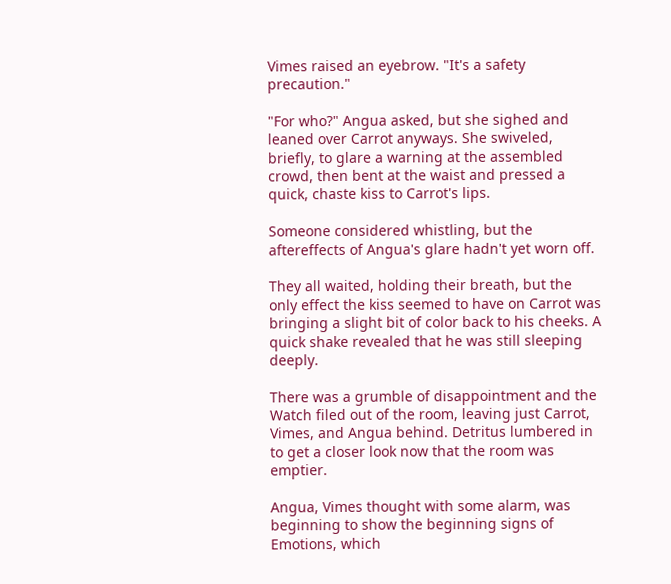Vimes raised an eyebrow. "It's a safety precaution."

"For who?" Angua asked, but she sighed and leaned over Carrot anyways. She swiveled, briefly, to glare a warning at the assembled crowd, then bent at the waist and pressed a quick, chaste kiss to Carrot's lips.

Someone considered whistling, but the aftereffects of Angua's glare hadn't yet worn off.

They all waited, holding their breath, but the only effect the kiss seemed to have on Carrot was bringing a slight bit of color back to his cheeks. A quick shake revealed that he was still sleeping deeply.

There was a grumble of disappointment and the Watch filed out of the room, leaving just Carrot, Vimes, and Angua behind. Detritus lumbered in to get a closer look now that the room was emptier.

Angua, Vimes thought with some alarm, was beginning to show the beginning signs of Emotions, which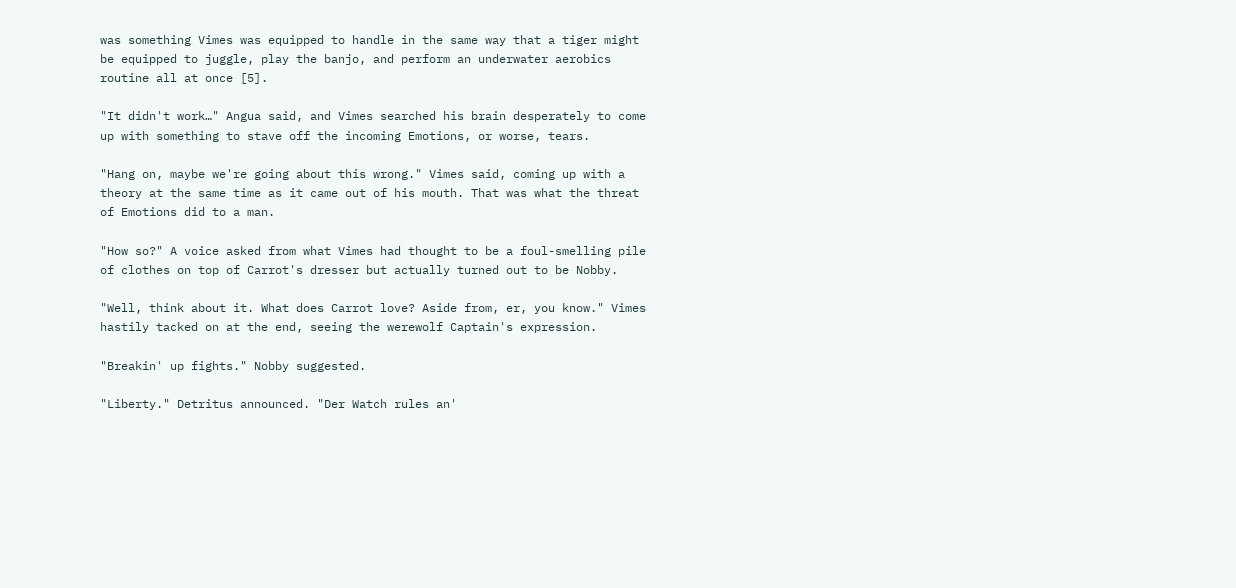was something Vimes was equipped to handle in the same way that a tiger might be equipped to juggle, play the banjo, and perform an underwater aerobics routine all at once [5].

"It didn't work…" Angua said, and Vimes searched his brain desperately to come up with something to stave off the incoming Emotions, or worse, tears.

"Hang on, maybe we're going about this wrong." Vimes said, coming up with a theory at the same time as it came out of his mouth. That was what the threat of Emotions did to a man.

"How so?" A voice asked from what Vimes had thought to be a foul-smelling pile of clothes on top of Carrot's dresser but actually turned out to be Nobby.

"Well, think about it. What does Carrot love? Aside from, er, you know." Vimes hastily tacked on at the end, seeing the werewolf Captain's expression.

"Breakin' up fights." Nobby suggested.

"Liberty." Detritus announced. "Der Watch rules an'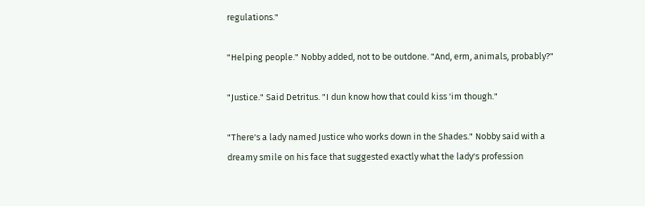regulations."

"Helping people." Nobby added, not to be outdone. "And, erm, animals, probably?"

"Justice." Said Detritus. "I dun know how that could kiss 'im though."

"There's a lady named Justice who works down in the Shades." Nobby said with a dreamy smile on his face that suggested exactly what the lady's profession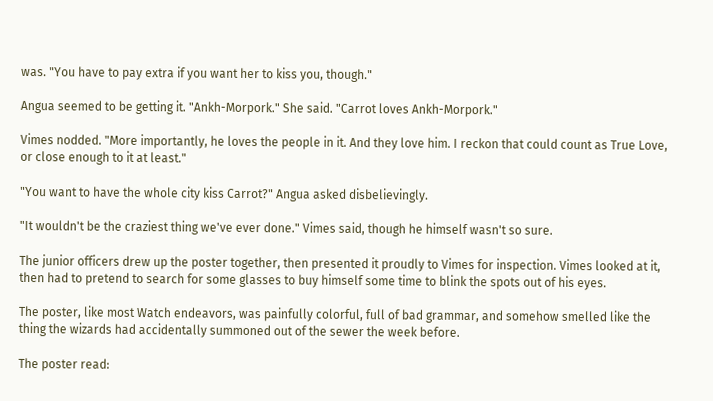was. "You have to pay extra if you want her to kiss you, though."

Angua seemed to be getting it. "Ankh-Morpork." She said. "Carrot loves Ankh-Morpork."

Vimes nodded. "More importantly, he loves the people in it. And they love him. I reckon that could count as True Love, or close enough to it at least."

"You want to have the whole city kiss Carrot?" Angua asked disbelievingly.

"It wouldn't be the craziest thing we've ever done." Vimes said, though he himself wasn't so sure.

The junior officers drew up the poster together, then presented it proudly to Vimes for inspection. Vimes looked at it, then had to pretend to search for some glasses to buy himself some time to blink the spots out of his eyes.

The poster, like most Watch endeavors, was painfully colorful, full of bad grammar, and somehow smelled like the thing the wizards had accidentally summoned out of the sewer the week before.

The poster read: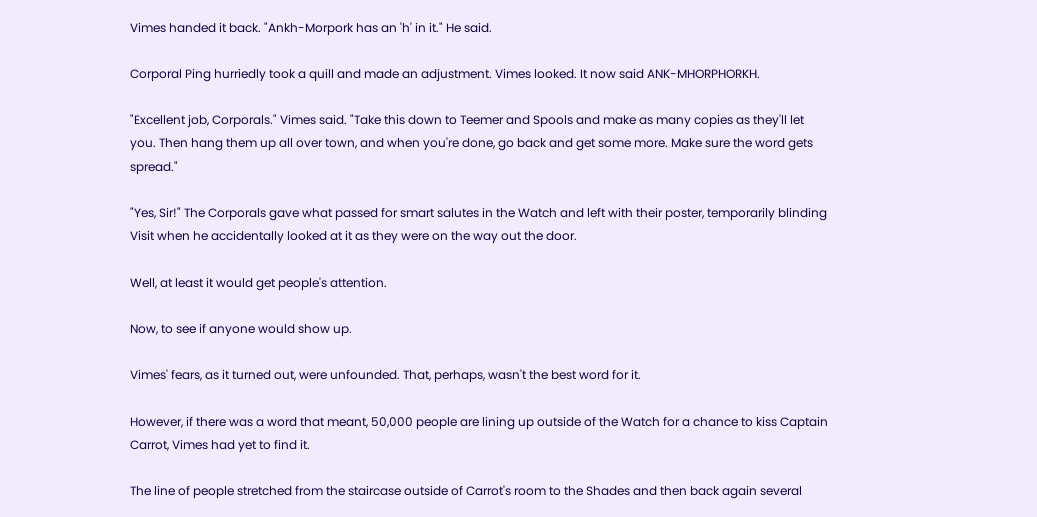Vimes handed it back. "Ankh-Morpork has an 'h' in it." He said.

Corporal Ping hurriedly took a quill and made an adjustment. Vimes looked. It now said ANK-MHORPHORKH.

"Excellent job, Corporals." Vimes said. "Take this down to Teemer and Spools and make as many copies as they'll let you. Then hang them up all over town, and when you're done, go back and get some more. Make sure the word gets spread."

"Yes, Sir!" The Corporals gave what passed for smart salutes in the Watch and left with their poster, temporarily blinding Visit when he accidentally looked at it as they were on the way out the door.

Well, at least it would get people's attention.

Now, to see if anyone would show up.

Vimes' fears, as it turned out, were unfounded. That, perhaps, wasn't the best word for it.

However, if there was a word that meant, 50,000 people are lining up outside of the Watch for a chance to kiss Captain Carrot, Vimes had yet to find it.

The line of people stretched from the staircase outside of Carrot's room to the Shades and then back again several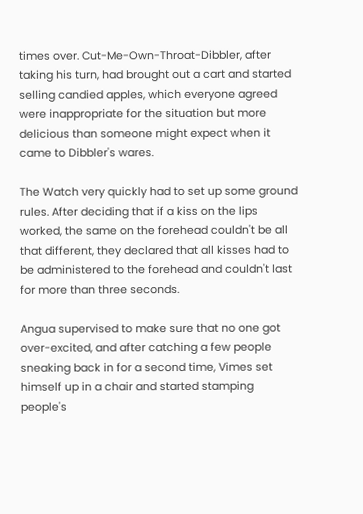times over. Cut-Me-Own-Throat-Dibbler, after taking his turn, had brought out a cart and started selling candied apples, which everyone agreed were inappropriate for the situation but more delicious than someone might expect when it came to Dibbler's wares.

The Watch very quickly had to set up some ground rules. After deciding that if a kiss on the lips worked, the same on the forehead couldn't be all that different, they declared that all kisses had to be administered to the forehead and couldn't last for more than three seconds.

Angua supervised to make sure that no one got over-excited, and after catching a few people sneaking back in for a second time, Vimes set himself up in a chair and started stamping people's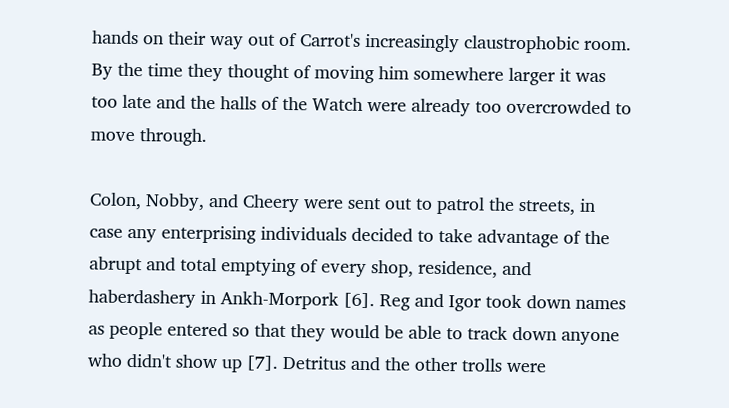hands on their way out of Carrot's increasingly claustrophobic room. By the time they thought of moving him somewhere larger it was too late and the halls of the Watch were already too overcrowded to move through.

Colon, Nobby, and Cheery were sent out to patrol the streets, in case any enterprising individuals decided to take advantage of the abrupt and total emptying of every shop, residence, and haberdashery in Ankh-Morpork [6]. Reg and Igor took down names as people entered so that they would be able to track down anyone who didn't show up [7]. Detritus and the other trolls were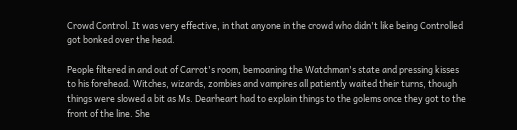Crowd Control. It was very effective, in that anyone in the crowd who didn't like being Controlled got bonked over the head.

People filtered in and out of Carrot's room, bemoaning the Watchman's state and pressing kisses to his forehead. Witches, wizards, zombies and vampires all patiently waited their turns, though things were slowed a bit as Ms. Dearheart had to explain things to the golems once they got to the front of the line. She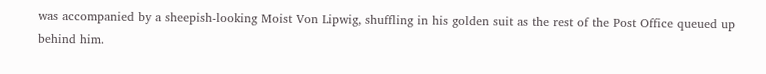was accompanied by a sheepish-looking Moist Von Lipwig, shuffling in his golden suit as the rest of the Post Office queued up behind him.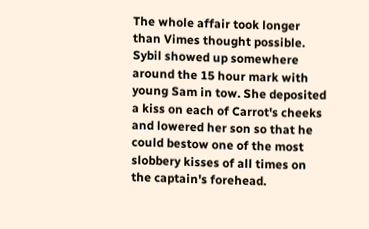The whole affair took longer than Vimes thought possible. Sybil showed up somewhere around the 15 hour mark with young Sam in tow. She deposited a kiss on each of Carrot's cheeks and lowered her son so that he could bestow one of the most slobbery kisses of all times on the captain's forehead.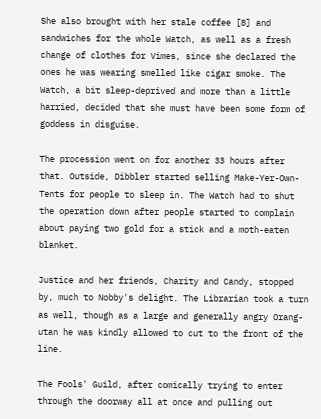She also brought with her stale coffee [8] and sandwiches for the whole Watch, as well as a fresh change of clothes for Vimes, since she declared the ones he was wearing smelled like cigar smoke. The Watch, a bit sleep-deprived and more than a little harried, decided that she must have been some form of goddess in disguise.

The procession went on for another 33 hours after that. Outside, Dibbler started selling Make-Yer-Own-Tents for people to sleep in. The Watch had to shut the operation down after people started to complain about paying two gold for a stick and a moth-eaten blanket.

Justice and her friends, Charity and Candy, stopped by, much to Nobby's delight. The Librarian took a turn as well, though as a large and generally angry Orang-utan he was kindly allowed to cut to the front of the line.

The Fools' Guild, after comically trying to enter through the doorway all at once and pulling out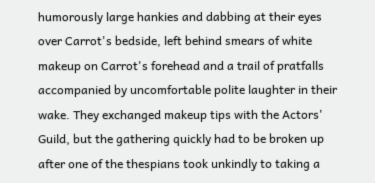humorously large hankies and dabbing at their eyes over Carrot's bedside, left behind smears of white makeup on Carrot's forehead and a trail of pratfalls accompanied by uncomfortable polite laughter in their wake. They exchanged makeup tips with the Actors' Guild, but the gathering quickly had to be broken up after one of the thespians took unkindly to taking a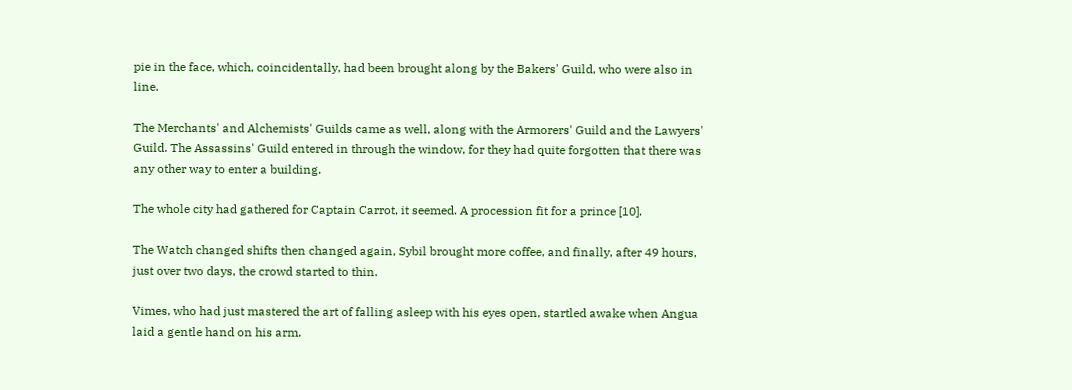pie in the face, which, coincidentally, had been brought along by the Bakers' Guild, who were also in line.

The Merchants' and Alchemists' Guilds came as well, along with the Armorers' Guild and the Lawyers' Guild. The Assassins' Guild entered in through the window, for they had quite forgotten that there was any other way to enter a building.

The whole city had gathered for Captain Carrot, it seemed. A procession fit for a prince [10].

The Watch changed shifts then changed again, Sybil brought more coffee, and finally, after 49 hours, just over two days, the crowd started to thin.

Vimes, who had just mastered the art of falling asleep with his eyes open, startled awake when Angua laid a gentle hand on his arm.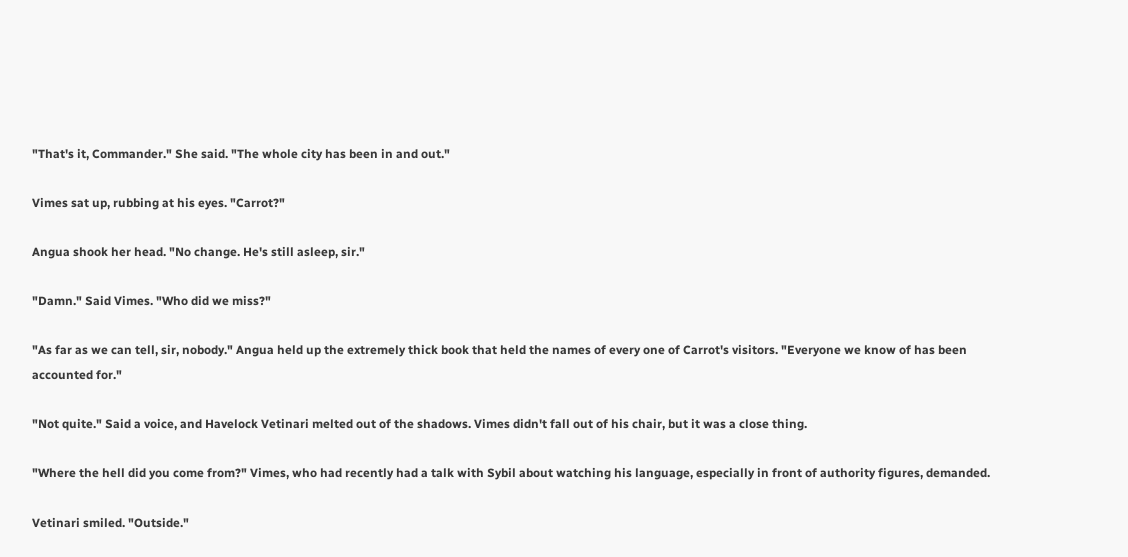"That's it, Commander." She said. "The whole city has been in and out."

Vimes sat up, rubbing at his eyes. "Carrot?"

Angua shook her head. "No change. He's still asleep, sir."

"Damn." Said Vimes. "Who did we miss?"

"As far as we can tell, sir, nobody." Angua held up the extremely thick book that held the names of every one of Carrot's visitors. "Everyone we know of has been accounted for."

"Not quite." Said a voice, and Havelock Vetinari melted out of the shadows. Vimes didn't fall out of his chair, but it was a close thing.

"Where the hell did you come from?" Vimes, who had recently had a talk with Sybil about watching his language, especially in front of authority figures, demanded.

Vetinari smiled. "Outside."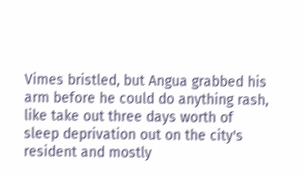Vimes bristled, but Angua grabbed his arm before he could do anything rash, like take out three days worth of sleep deprivation out on the city's resident and mostly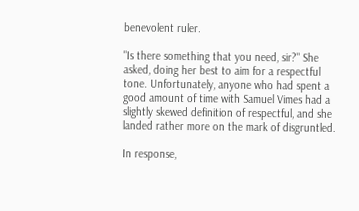benevolent ruler.

"Is there something that you need, sir?" She asked, doing her best to aim for a respectful tone. Unfortunately, anyone who had spent a good amount of time with Samuel Vimes had a slightly skewed definition of respectful, and she landed rather more on the mark of disgruntled.

In response,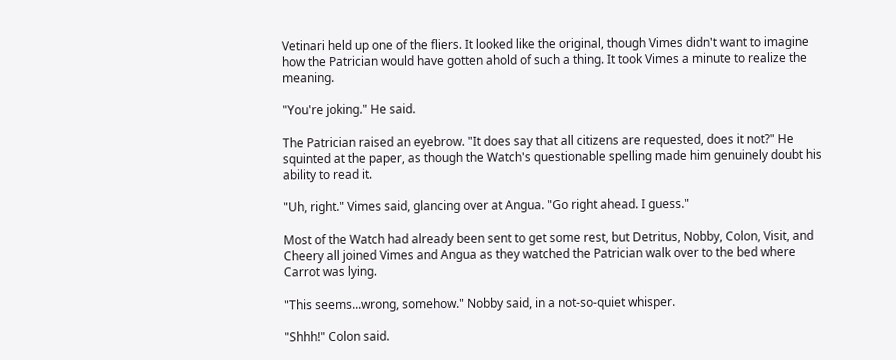Vetinari held up one of the fliers. It looked like the original, though Vimes didn't want to imagine how the Patrician would have gotten ahold of such a thing. It took Vimes a minute to realize the meaning.

"You're joking." He said.

The Patrician raised an eyebrow. "It does say that all citizens are requested, does it not?" He squinted at the paper, as though the Watch's questionable spelling made him genuinely doubt his ability to read it.

"Uh, right." Vimes said, glancing over at Angua. "Go right ahead. I guess."

Most of the Watch had already been sent to get some rest, but Detritus, Nobby, Colon, Visit, and Cheery all joined Vimes and Angua as they watched the Patrician walk over to the bed where Carrot was lying.

"This seems...wrong, somehow." Nobby said, in a not-so-quiet whisper.

"Shhh!" Colon said.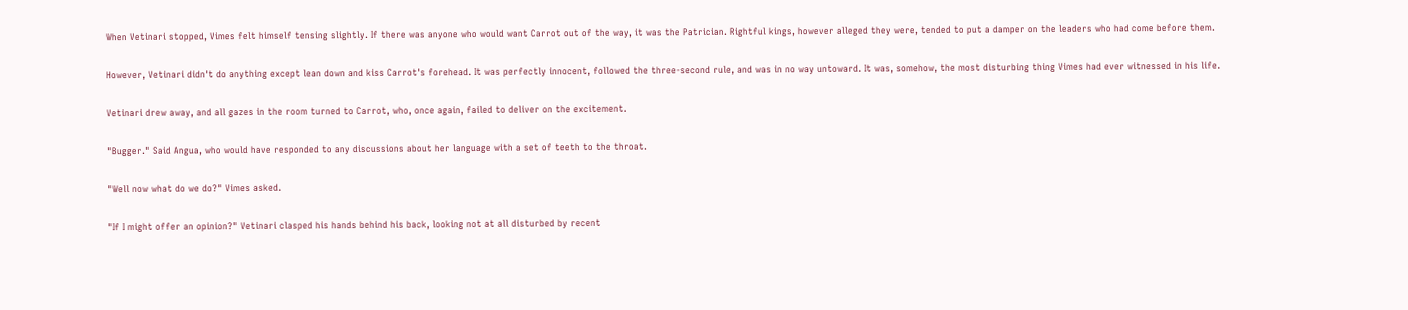When Vetinari stopped, Vimes felt himself tensing slightly. If there was anyone who would want Carrot out of the way, it was the Patrician. Rightful kings, however alleged they were, tended to put a damper on the leaders who had come before them.

However, Vetinari didn't do anything except lean down and kiss Carrot's forehead. It was perfectly innocent, followed the three-second rule, and was in no way untoward. It was, somehow, the most disturbing thing Vimes had ever witnessed in his life.

Vetinari drew away, and all gazes in the room turned to Carrot, who, once again, failed to deliver on the excitement.

"Bugger." Said Angua, who would have responded to any discussions about her language with a set of teeth to the throat.

"Well now what do we do?" Vimes asked.

"If I might offer an opinion?" Vetinari clasped his hands behind his back, looking not at all disturbed by recent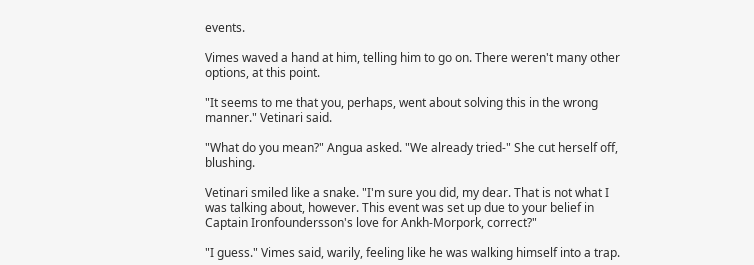events.

Vimes waved a hand at him, telling him to go on. There weren't many other options, at this point.

"It seems to me that you, perhaps, went about solving this in the wrong manner." Vetinari said.

"What do you mean?" Angua asked. "We already tried-" She cut herself off, blushing.

Vetinari smiled like a snake. "I'm sure you did, my dear. That is not what I was talking about, however. This event was set up due to your belief in Captain Ironfoundersson's love for Ankh-Morpork, correct?"

"I guess." Vimes said, warily, feeling like he was walking himself into a trap.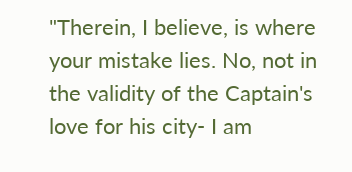"Therein, I believe, is where your mistake lies. No, not in the validity of the Captain's love for his city- I am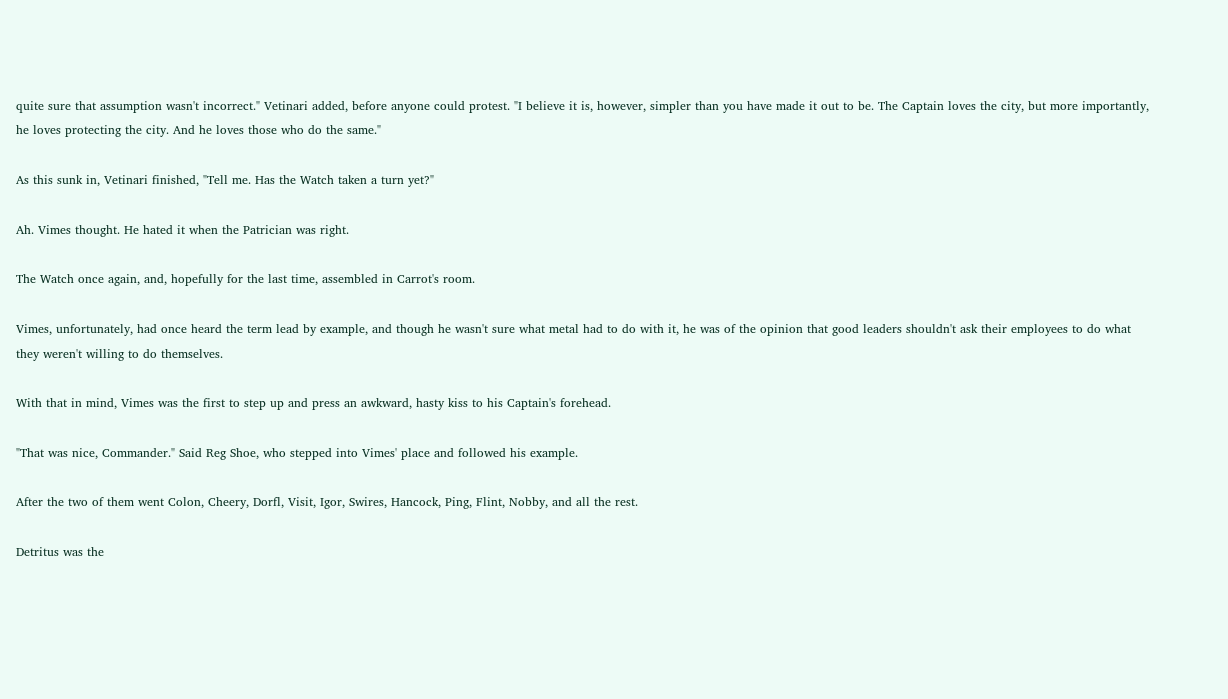quite sure that assumption wasn't incorrect." Vetinari added, before anyone could protest. "I believe it is, however, simpler than you have made it out to be. The Captain loves the city, but more importantly, he loves protecting the city. And he loves those who do the same."

As this sunk in, Vetinari finished, "Tell me. Has the Watch taken a turn yet?"

Ah. Vimes thought. He hated it when the Patrician was right.

The Watch once again, and, hopefully for the last time, assembled in Carrot's room.

Vimes, unfortunately, had once heard the term lead by example, and though he wasn't sure what metal had to do with it, he was of the opinion that good leaders shouldn't ask their employees to do what they weren't willing to do themselves.

With that in mind, Vimes was the first to step up and press an awkward, hasty kiss to his Captain's forehead.

"That was nice, Commander." Said Reg Shoe, who stepped into Vimes' place and followed his example.

After the two of them went Colon, Cheery, Dorfl, Visit, Igor, Swires, Hancock, Ping, Flint, Nobby, and all the rest.

Detritus was the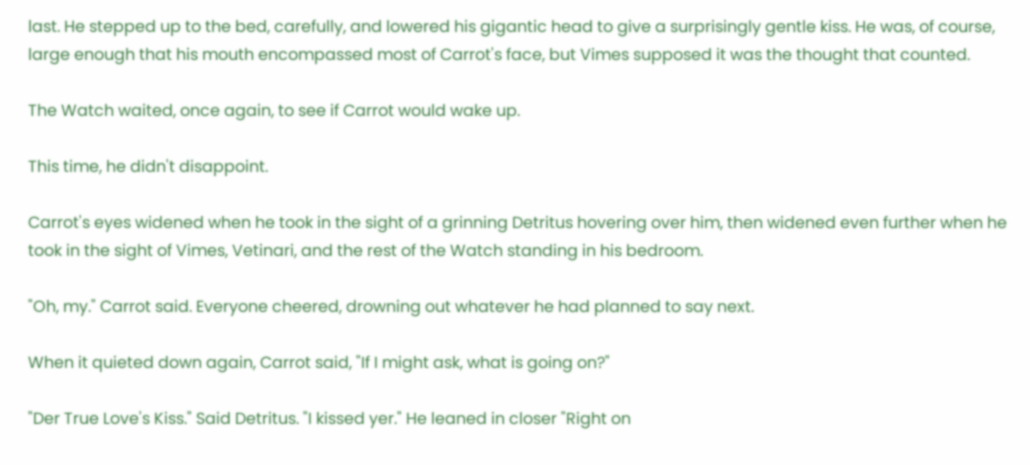last. He stepped up to the bed, carefully, and lowered his gigantic head to give a surprisingly gentle kiss. He was, of course, large enough that his mouth encompassed most of Carrot's face, but Vimes supposed it was the thought that counted.

The Watch waited, once again, to see if Carrot would wake up.

This time, he didn't disappoint.

Carrot's eyes widened when he took in the sight of a grinning Detritus hovering over him, then widened even further when he took in the sight of Vimes, Vetinari, and the rest of the Watch standing in his bedroom.

"Oh, my." Carrot said. Everyone cheered, drowning out whatever he had planned to say next.

When it quieted down again, Carrot said, "If I might ask, what is going on?"

"Der True Love's Kiss." Said Detritus. "I kissed yer." He leaned in closer "Right on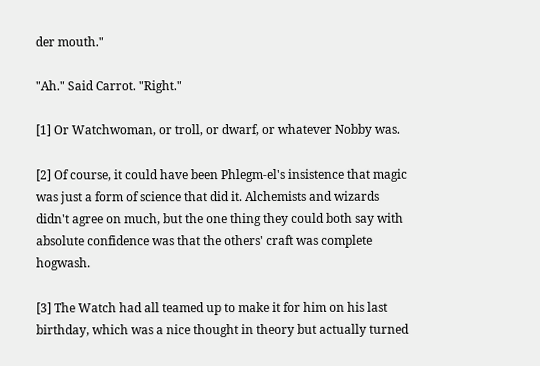der mouth."

"Ah." Said Carrot. "Right."

[1] Or Watchwoman, or troll, or dwarf, or whatever Nobby was.

[2] Of course, it could have been Phlegm-el's insistence that magic was just a form of science that did it. Alchemists and wizards didn't agree on much, but the one thing they could both say with absolute confidence was that the others' craft was complete hogwash.

[3] The Watch had all teamed up to make it for him on his last birthday, which was a nice thought in theory but actually turned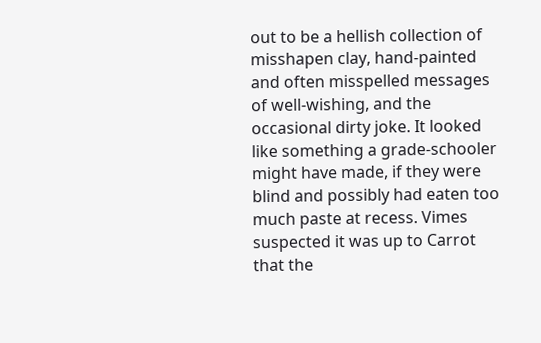out to be a hellish collection of misshapen clay, hand-painted and often misspelled messages of well-wishing, and the occasional dirty joke. It looked like something a grade-schooler might have made, if they were blind and possibly had eaten too much paste at recess. Vimes suspected it was up to Carrot that the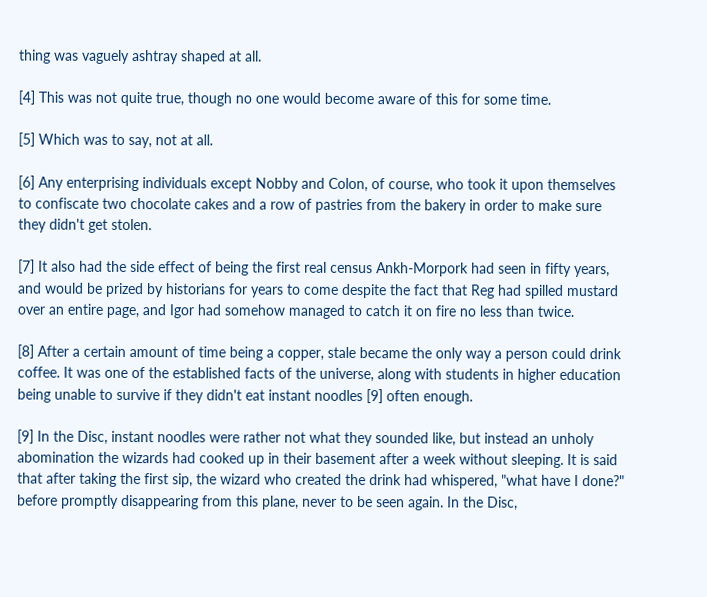thing was vaguely ashtray shaped at all.

[4] This was not quite true, though no one would become aware of this for some time.

[5] Which was to say, not at all.

[6] Any enterprising individuals except Nobby and Colon, of course, who took it upon themselves to confiscate two chocolate cakes and a row of pastries from the bakery in order to make sure they didn't get stolen.

[7] It also had the side effect of being the first real census Ankh-Morpork had seen in fifty years, and would be prized by historians for years to come despite the fact that Reg had spilled mustard over an entire page, and Igor had somehow managed to catch it on fire no less than twice.

[8] After a certain amount of time being a copper, stale became the only way a person could drink coffee. It was one of the established facts of the universe, along with students in higher education being unable to survive if they didn't eat instant noodles [9] often enough.

[9] In the Disc, instant noodles were rather not what they sounded like, but instead an unholy abomination the wizards had cooked up in their basement after a week without sleeping. It is said that after taking the first sip, the wizard who created the drink had whispered, "what have I done?" before promptly disappearing from this plane, never to be seen again. In the Disc,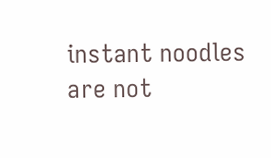instant noodles are not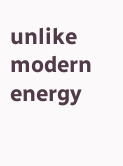unlike modern energy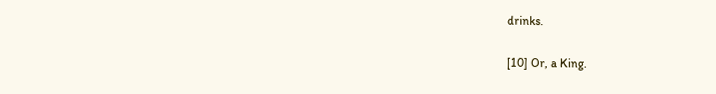drinks.

[10] Or, a King.